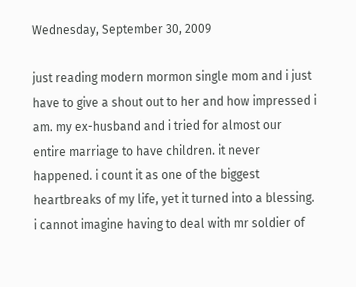Wednesday, September 30, 2009

just reading modern mormon single mom and i just have to give a shout out to her and how impressed i am. my ex-husband and i tried for almost our entire marriage to have children. it never happened. i count it as one of the biggest heartbreaks of my life, yet it turned into a blessing. i cannot imagine having to deal with mr soldier of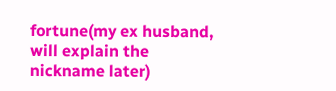fortune(my ex husband, will explain the nickname later)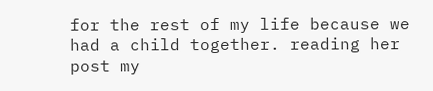for the rest of my life because we had a child together. reading her post my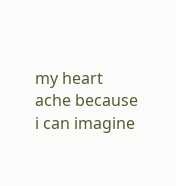my heart ache because i can imagine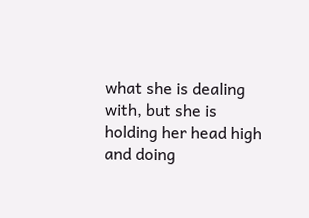what she is dealing with, but she is holding her head high and doing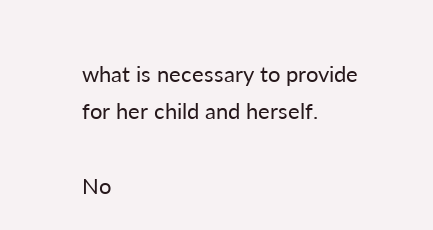what is necessary to provide for her child and herself.

No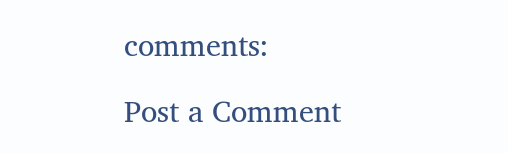comments:

Post a Comment